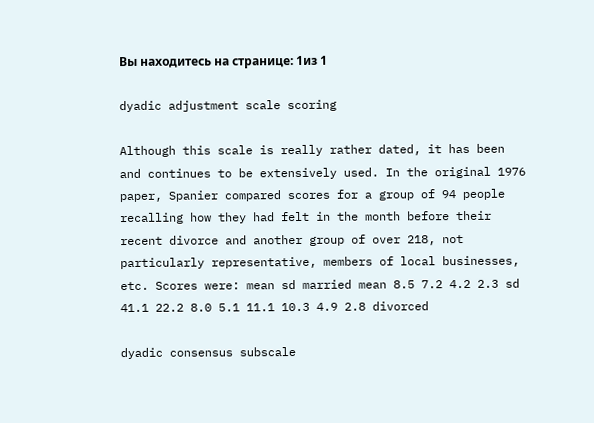Вы находитесь на странице: 1из 1

dyadic adjustment scale scoring

Although this scale is really rather dated, it has been and continues to be extensively used. In the original 1976 paper, Spanier compared scores for a group of 94 people recalling how they had felt in the month before their recent divorce and another group of over 218, not particularly representative, members of local businesses, etc. Scores were: mean sd married mean 8.5 7.2 4.2 2.3 sd 41.1 22.2 8.0 5.1 11.1 10.3 4.9 2.8 divorced

dyadic consensus subscale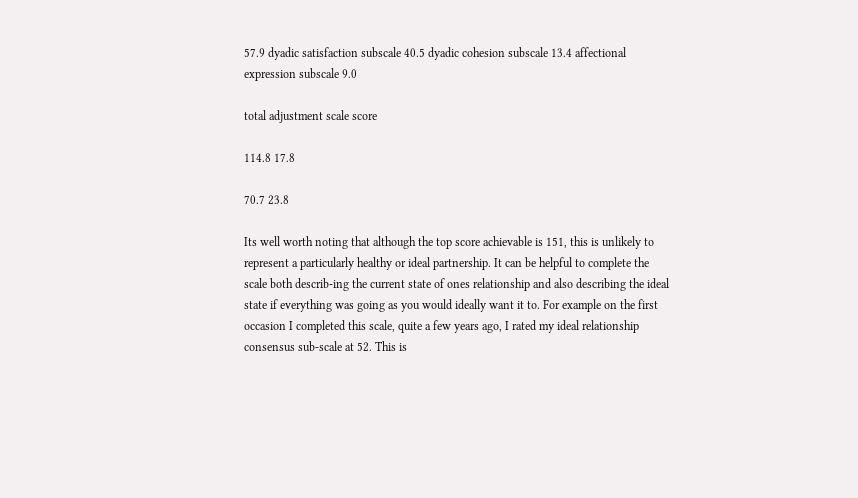57.9 dyadic satisfaction subscale 40.5 dyadic cohesion subscale 13.4 affectional expression subscale 9.0

total adjustment scale score

114.8 17.8

70.7 23.8

Its well worth noting that although the top score achievable is 151, this is unlikely to represent a particularly healthy or ideal partnership. It can be helpful to complete the scale both describ-ing the current state of ones relationship and also describing the ideal state if everything was going as you would ideally want it to. For example on the first occasion I completed this scale, quite a few years ago, I rated my ideal relationship consensus sub-scale at 52. This is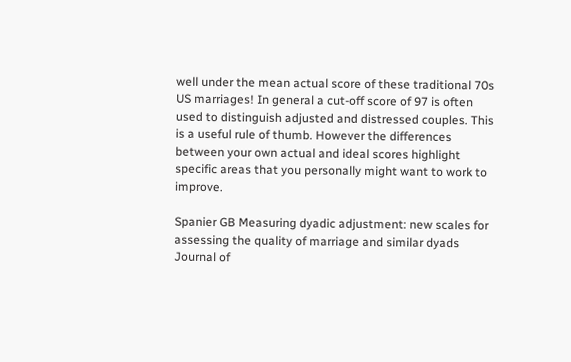well under the mean actual score of these traditional 70s US marriages! In general a cut-off score of 97 is often used to distinguish adjusted and distressed couples. This is a useful rule of thumb. However the differences between your own actual and ideal scores highlight specific areas that you personally might want to work to improve.

Spanier GB Measuring dyadic adjustment: new scales for assessing the quality of marriage and similar dyads Journal of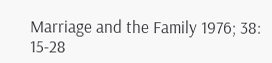Marriage and the Family 1976; 38: 15-28